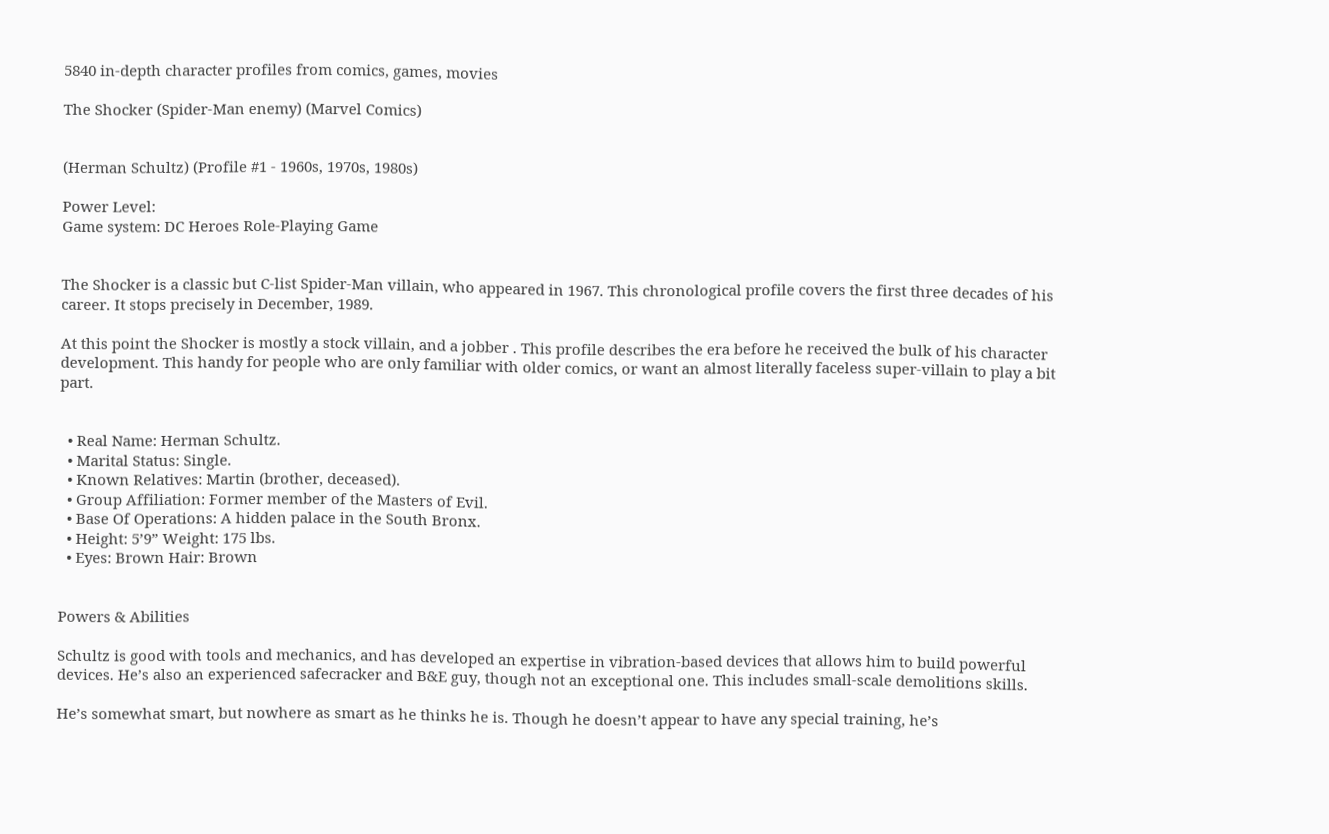5840 in-depth character profiles from comics, games, movies

The Shocker (Spider-Man enemy) (Marvel Comics)


(Herman Schultz) (Profile #1 - 1960s, 1970s, 1980s)

Power Level:
Game system: DC Heroes Role-Playing Game


The Shocker is a classic but C-list Spider-Man villain, who appeared in 1967. This chronological profile covers the first three decades of his career. It stops precisely in December, 1989.

At this point the Shocker is mostly a stock villain, and a jobber . This profile describes the era before he received the bulk of his character development. This handy for people who are only familiar with older comics, or want an almost literally faceless super-villain to play a bit part.


  • Real Name: Herman Schultz.
  • Marital Status: Single.
  • Known Relatives: Martin (brother, deceased).
  • Group Affiliation: Former member of the Masters of Evil.
  • Base Of Operations: A hidden palace in the South Bronx.
  • Height: 5’9” Weight: 175 lbs.
  • Eyes: Brown Hair: Brown


Powers & Abilities

Schultz is good with tools and mechanics, and has developed an expertise in vibration-based devices that allows him to build powerful devices. He’s also an experienced safecracker and B&E guy, though not an exceptional one. This includes small-scale demolitions skills.

He’s somewhat smart, but nowhere as smart as he thinks he is. Though he doesn’t appear to have any special training, he’s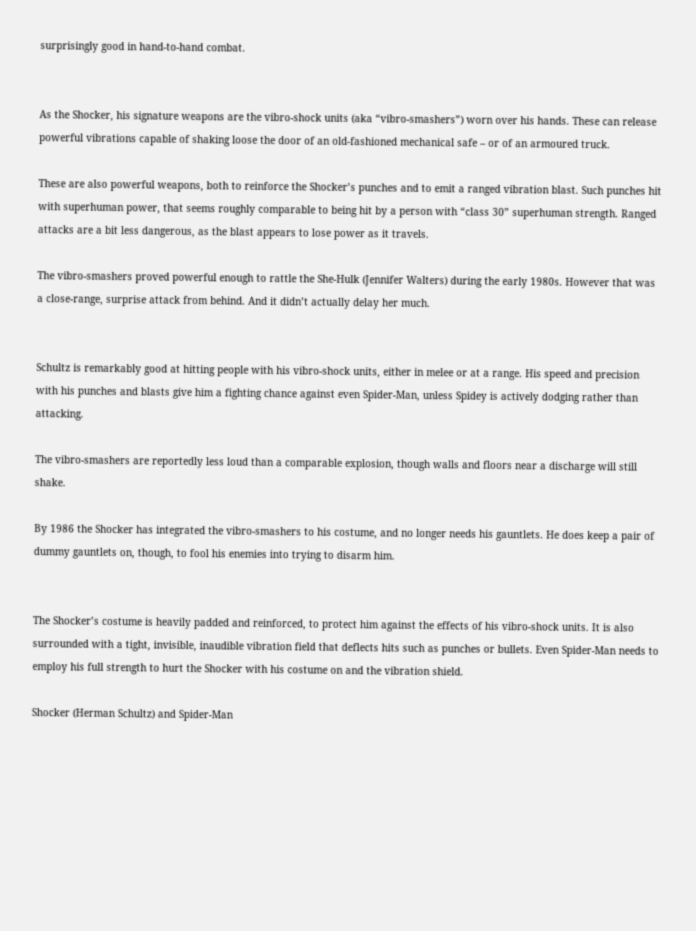surprisingly good in hand-to-hand combat.


As the Shocker, his signature weapons are the vibro-shock units (aka “vibro-smashers”) worn over his hands. These can release powerful vibrations capable of shaking loose the door of an old-fashioned mechanical safe – or of an armoured truck.

These are also powerful weapons, both to reinforce the Shocker’s punches and to emit a ranged vibration blast. Such punches hit with superhuman power, that seems roughly comparable to being hit by a person with “class 30” superhuman strength. Ranged attacks are a bit less dangerous, as the blast appears to lose power as it travels.

The vibro-smashers proved powerful enough to rattle the She-Hulk (Jennifer Walters) during the early 1980s. However that was a close-range, surprise attack from behind. And it didn’t actually delay her much.


Schultz is remarkably good at hitting people with his vibro-shock units, either in melee or at a range. His speed and precision with his punches and blasts give him a fighting chance against even Spider-Man, unless Spidey is actively dodging rather than attacking.

The vibro-smashers are reportedly less loud than a comparable explosion, though walls and floors near a discharge will still shake.

By 1986 the Shocker has integrated the vibro-smashers to his costume, and no longer needs his gauntlets. He does keep a pair of dummy gauntlets on, though, to fool his enemies into trying to disarm him.


The Shocker’s costume is heavily padded and reinforced, to protect him against the effects of his vibro-shock units. It is also surrounded with a tight, invisible, inaudible vibration field that deflects hits such as punches or bullets. Even Spider-Man needs to employ his full strength to hurt the Shocker with his costume on and the vibration shield.

Shocker (Herman Schultz) and Spider-Man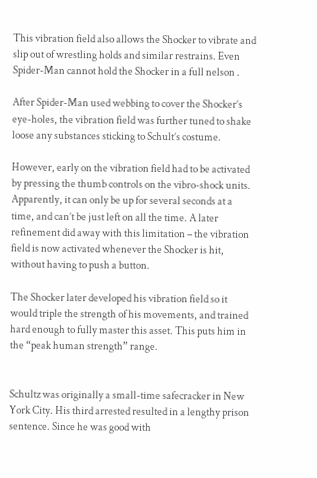This vibration field also allows the Shocker to vibrate and slip out of wrestling holds and similar restrains. Even Spider-Man cannot hold the Shocker in a full nelson .

After Spider-Man used webbing to cover the Shocker’s eye-holes, the vibration field was further tuned to shake loose any substances sticking to Schult’s costume.

However, early on the vibration field had to be activated by pressing the thumb controls on the vibro-shock units. Apparently, it can only be up for several seconds at a time, and can’t be just left on all the time. A later refinement did away with this limitation – the vibration field is now activated whenever the Shocker is hit, without having to push a button.

The Shocker later developed his vibration field so it would triple the strength of his movements, and trained hard enough to fully master this asset. This puts him in the “peak human strength” range.


Schultz was originally a small-time safecracker in New York City. His third arrested resulted in a lengthy prison sentence. Since he was good with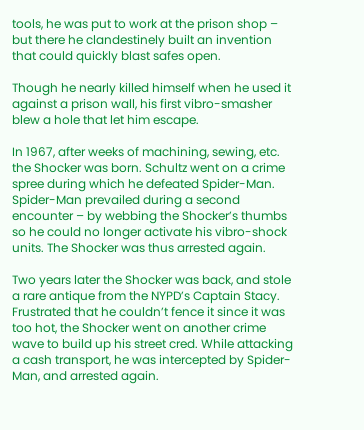tools, he was put to work at the prison shop – but there he clandestinely built an invention that could quickly blast safes open.

Though he nearly killed himself when he used it against a prison wall, his first vibro-smasher blew a hole that let him escape.

In 1967, after weeks of machining, sewing, etc. the Shocker was born. Schultz went on a crime spree during which he defeated Spider-Man. Spider-Man prevailed during a second encounter – by webbing the Shocker’s thumbs so he could no longer activate his vibro-shock units. The Shocker was thus arrested again.

Two years later the Shocker was back, and stole a rare antique from the NYPD’s Captain Stacy. Frustrated that he couldn’t fence it since it was too hot, the Shocker went on another crime wave to build up his street cred. While attacking a cash transport, he was intercepted by Spider-Man, and arrested again.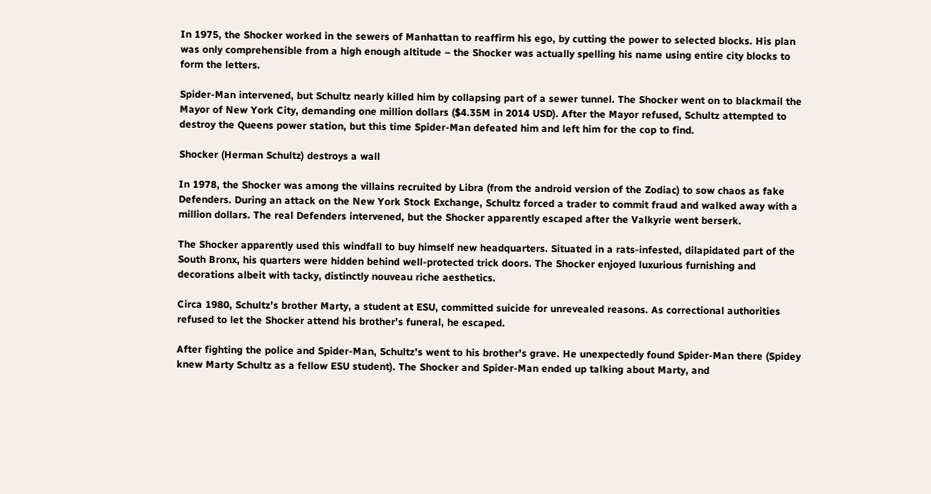In 1975, the Shocker worked in the sewers of Manhattan to reaffirm his ego, by cutting the power to selected blocks. His plan was only comprehensible from a high enough altitude – the Shocker was actually spelling his name using entire city blocks to form the letters.

Spider-Man intervened, but Schultz nearly killed him by collapsing part of a sewer tunnel. The Shocker went on to blackmail the Mayor of New York City, demanding one million dollars ($4.35M in 2014 USD). After the Mayor refused, Schultz attempted to destroy the Queens power station, but this time Spider-Man defeated him and left him for the cop to find.

Shocker (Herman Schultz) destroys a wall

In 1978, the Shocker was among the villains recruited by Libra (from the android version of the Zodiac) to sow chaos as fake Defenders. During an attack on the New York Stock Exchange, Schultz forced a trader to commit fraud and walked away with a million dollars. The real Defenders intervened, but the Shocker apparently escaped after the Valkyrie went berserk.

The Shocker apparently used this windfall to buy himself new headquarters. Situated in a rats-infested, dilapidated part of the South Bronx, his quarters were hidden behind well-protected trick doors. The Shocker enjoyed luxurious furnishing and decorations albeit with tacky, distinctly nouveau riche aesthetics.

Circa 1980, Schultz’s brother Marty, a student at ESU, committed suicide for unrevealed reasons. As correctional authorities refused to let the Shocker attend his brother’s funeral, he escaped.

After fighting the police and Spider-Man, Schultz’s went to his brother’s grave. He unexpectedly found Spider-Man there (Spidey knew Marty Schultz as a fellow ESU student). The Shocker and Spider-Man ended up talking about Marty, and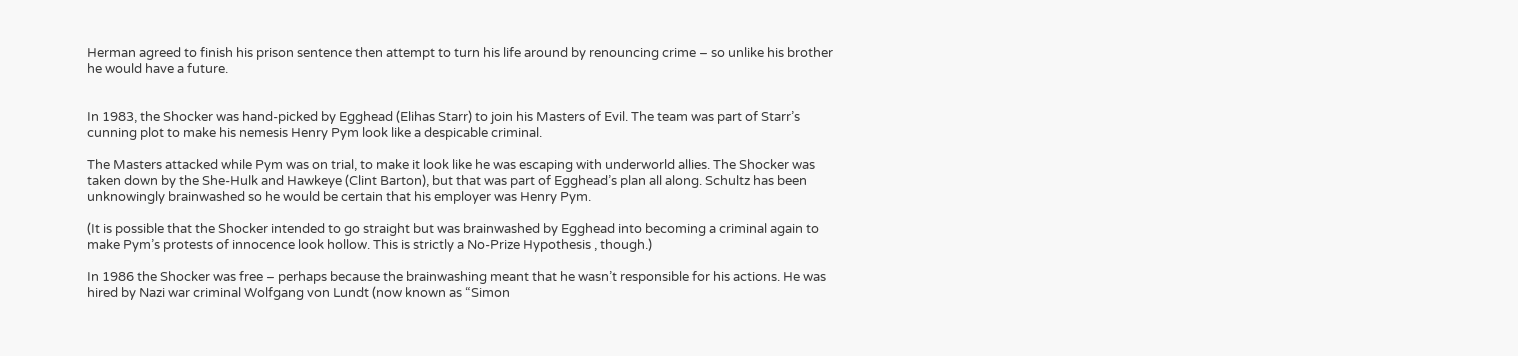Herman agreed to finish his prison sentence then attempt to turn his life around by renouncing crime – so unlike his brother he would have a future.


In 1983, the Shocker was hand-picked by Egghead (Elihas Starr) to join his Masters of Evil. The team was part of Starr’s cunning plot to make his nemesis Henry Pym look like a despicable criminal.

The Masters attacked while Pym was on trial, to make it look like he was escaping with underworld allies. The Shocker was taken down by the She-Hulk and Hawkeye (Clint Barton), but that was part of Egghead’s plan all along. Schultz has been unknowingly brainwashed so he would be certain that his employer was Henry Pym.

(It is possible that the Shocker intended to go straight but was brainwashed by Egghead into becoming a criminal again to make Pym’s protests of innocence look hollow. This is strictly a No-Prize Hypothesis , though.)

In 1986 the Shocker was free – perhaps because the brainwashing meant that he wasn’t responsible for his actions. He was hired by Nazi war criminal Wolfgang von Lundt (now known as “Simon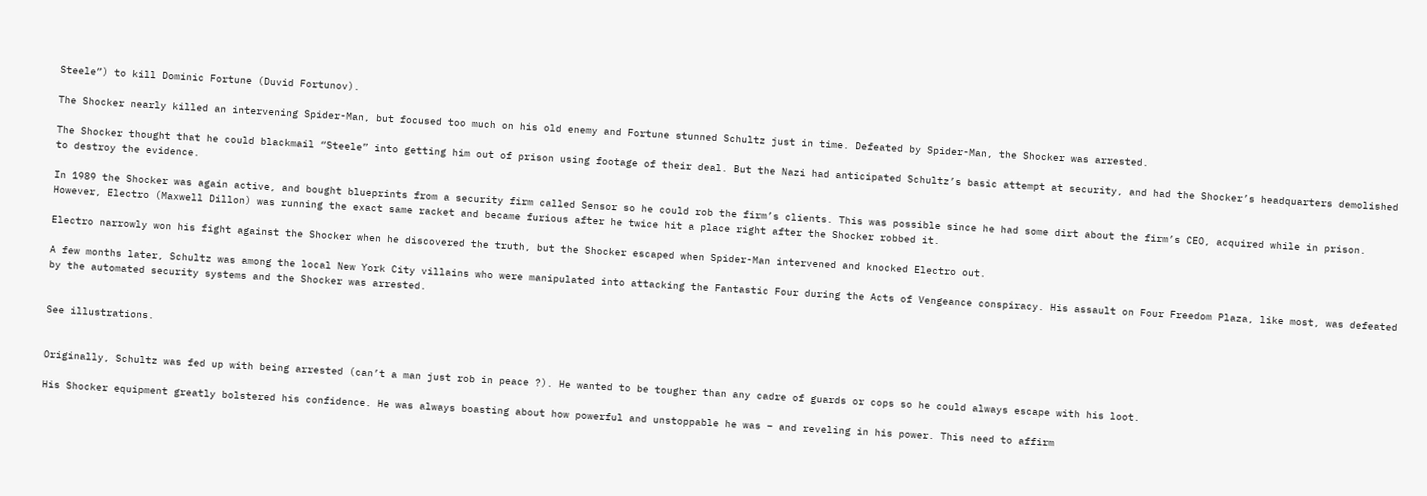Steele”) to kill Dominic Fortune (Duvid Fortunov).

The Shocker nearly killed an intervening Spider-Man, but focused too much on his old enemy and Fortune stunned Schultz just in time. Defeated by Spider-Man, the Shocker was arrested.

The Shocker thought that he could blackmail “Steele” into getting him out of prison using footage of their deal. But the Nazi had anticipated Schultz’s basic attempt at security, and had the Shocker’s headquarters demolished to destroy the evidence.

In 1989 the Shocker was again active, and bought blueprints from a security firm called Sensor so he could rob the firm’s clients. This was possible since he had some dirt about the firm’s CEO, acquired while in prison. However, Electro (Maxwell Dillon) was running the exact same racket and became furious after he twice hit a place right after the Shocker robbed it.

Electro narrowly won his fight against the Shocker when he discovered the truth, but the Shocker escaped when Spider-Man intervened and knocked Electro out.

A few months later, Schultz was among the local New York City villains who were manipulated into attacking the Fantastic Four during the Acts of Vengeance conspiracy. His assault on Four Freedom Plaza, like most, was defeated by the automated security systems and the Shocker was arrested.


See illustrations.


Originally, Schultz was fed up with being arrested (can’t a man just rob in peace ?). He wanted to be tougher than any cadre of guards or cops so he could always escape with his loot.

His Shocker equipment greatly bolstered his confidence. He was always boasting about how powerful and unstoppable he was – and reveling in his power. This need to affirm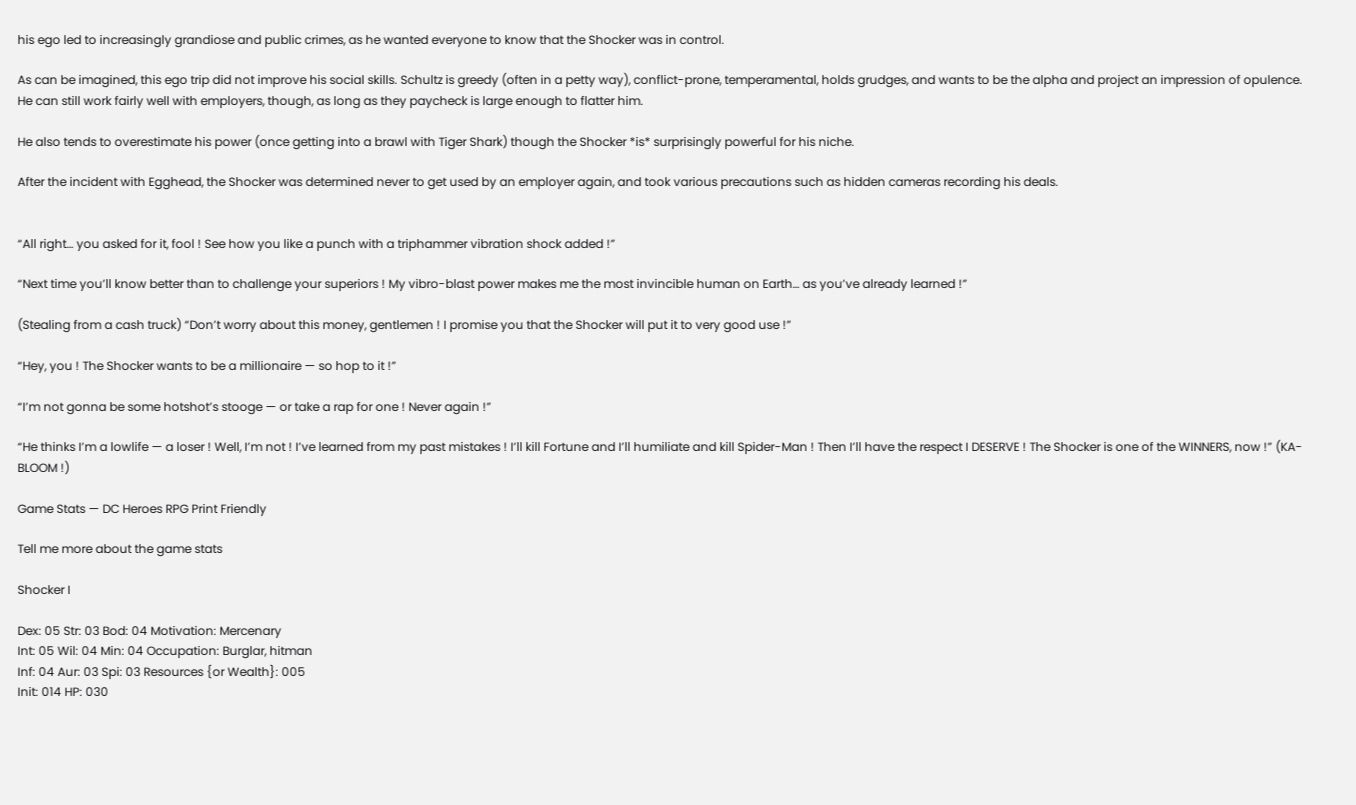his ego led to increasingly grandiose and public crimes, as he wanted everyone to know that the Shocker was in control.

As can be imagined, this ego trip did not improve his social skills. Schultz is greedy (often in a petty way), conflict-prone, temperamental, holds grudges, and wants to be the alpha and project an impression of opulence. He can still work fairly well with employers, though, as long as they paycheck is large enough to flatter him.

He also tends to overestimate his power (once getting into a brawl with Tiger Shark) though the Shocker *is* surprisingly powerful for his niche.

After the incident with Egghead, the Shocker was determined never to get used by an employer again, and took various precautions such as hidden cameras recording his deals.


“All right… you asked for it, fool ! See how you like a punch with a triphammer vibration shock added !”

“Next time you’ll know better than to challenge your superiors ! My vibro-blast power makes me the most invincible human on Earth… as you’ve already learned !”

(Stealing from a cash truck) “Don’t worry about this money, gentlemen ! I promise you that the Shocker will put it to very good use !”

“Hey, you ! The Shocker wants to be a millionaire — so hop to it !”

“I’m not gonna be some hotshot’s stooge — or take a rap for one ! Never again !”

“He thinks I’m a lowlife — a loser ! Well, I’m not ! I’ve learned from my past mistakes ! I’ll kill Fortune and I’ll humiliate and kill Spider-Man ! Then I’ll have the respect I DESERVE ! The Shocker is one of the WINNERS, now !” (KA-BLOOM !)

Game Stats — DC Heroes RPG Print Friendly

Tell me more about the game stats

Shocker I

Dex: 05 Str: 03 Bod: 04 Motivation: Mercenary
Int: 05 Wil: 04 Min: 04 Occupation: Burglar, hitman
Inf: 04 Aur: 03 Spi: 03 Resources {or Wealth}: 005
Init: 014 HP: 030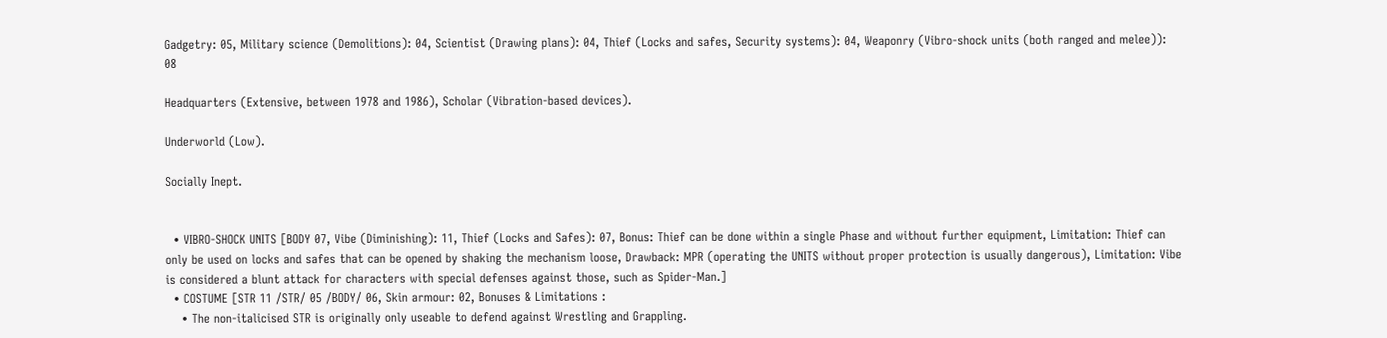Gadgetry: 05, Military science (Demolitions): 04, Scientist (Drawing plans): 04, Thief (Locks and safes, Security systems): 04, Weaponry (Vibro-shock units (both ranged and melee)): 08

Headquarters (Extensive, between 1978 and 1986), Scholar (Vibration-based devices).

Underworld (Low).

Socially Inept.


  • VIBRO-SHOCK UNITS [BODY 07, Vibe (Diminishing): 11, Thief (Locks and Safes): 07, Bonus: Thief can be done within a single Phase and without further equipment, Limitation: Thief can only be used on locks and safes that can be opened by shaking the mechanism loose, Drawback: MPR (operating the UNITS without proper protection is usually dangerous), Limitation: Vibe is considered a blunt attack for characters with special defenses against those, such as Spider-Man.]
  • COSTUME [STR 11 /STR/ 05 /BODY/ 06, Skin armour: 02, Bonuses & Limitations :
    • The non-italicised STR is originally only useable to defend against Wrestling and Grappling.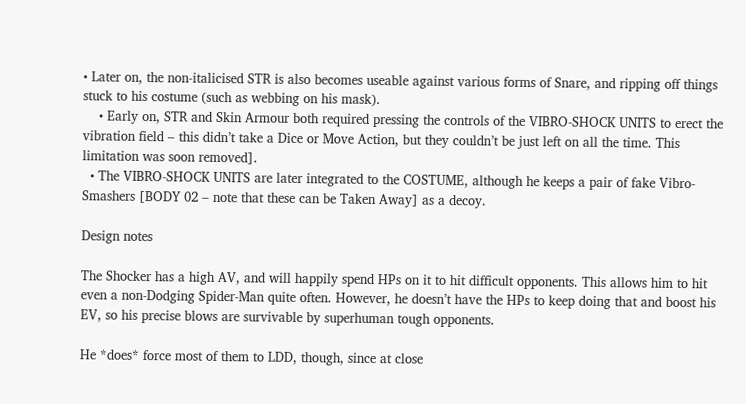• Later on, the non-italicised STR is also becomes useable against various forms of Snare, and ripping off things stuck to his costume (such as webbing on his mask).
    • Early on, STR and Skin Armour both required pressing the controls of the VIBRO-SHOCK UNITS to erect the vibration field – this didn’t take a Dice or Move Action, but they couldn’t be just left on all the time. This limitation was soon removed].
  • The VIBRO-SHOCK UNITS are later integrated to the COSTUME, although he keeps a pair of fake Vibro-Smashers [BODY 02 – note that these can be Taken Away] as a decoy.

Design notes

The Shocker has a high AV, and will happily spend HPs on it to hit difficult opponents. This allows him to hit even a non-Dodging Spider-Man quite often. However, he doesn’t have the HPs to keep doing that and boost his EV, so his precise blows are survivable by superhuman tough opponents.

He *does* force most of them to LDD, though, since at close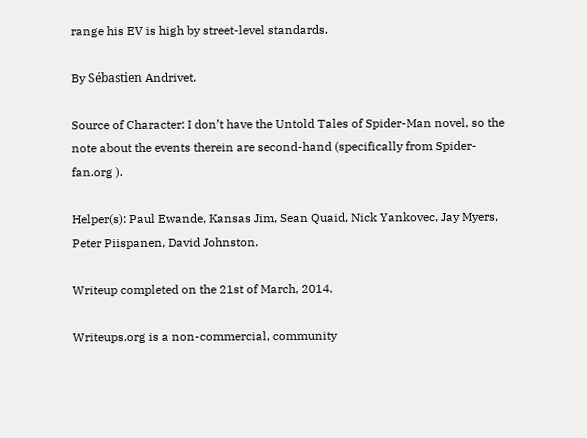range his EV is high by street-level standards.

By Sébastien Andrivet.

Source of Character: I don’t have the Untold Tales of Spider-Man novel, so the note about the events therein are second-hand (specifically from Spider-fan.org ).

Helper(s): Paul Ewande, Kansas Jim, Sean Quaid, Nick Yankovec, Jay Myers, Peter Piispanen, David Johnston.

Writeup completed on the 21st of March, 2014.

Writeups.org is a non-commercial, community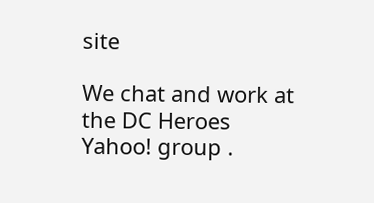site

We chat and work at the DC Heroes Yahoo! group .